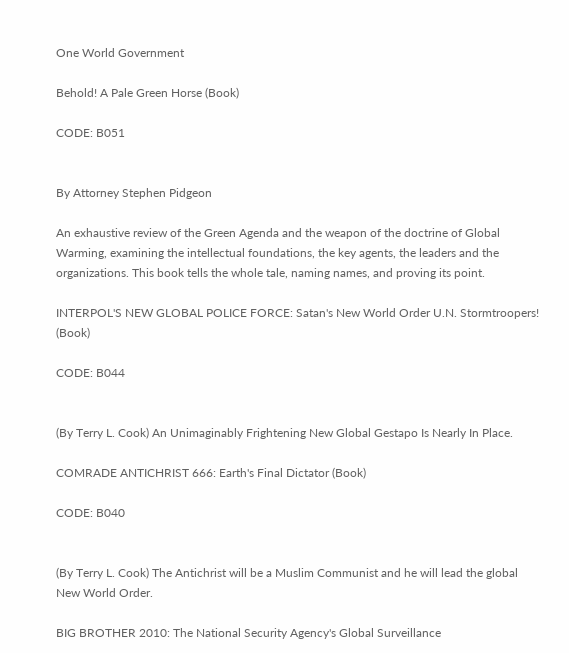One World Government

Behold! A Pale Green Horse (Book)

CODE: B051


By Attorney Stephen Pidgeon

An exhaustive review of the Green Agenda and the weapon of the doctrine of Global Warming, examining the intellectual foundations, the key agents, the leaders and the organizations. This book tells the whole tale, naming names, and proving its point.

INTERPOL'S NEW GLOBAL POLICE FORCE: Satan's New World Order U.N. Stormtroopers! (Book)

CODE: B044


(By Terry L. Cook) An Unimaginably Frightening New Global Gestapo Is Nearly In Place.

COMRADE ANTICHRIST 666: Earth's Final Dictator (Book)

CODE: B040


(By Terry L. Cook) The Antichrist will be a Muslim Communist and he will lead the global New World Order.

BIG BROTHER 2010: The National Security Agency's Global Surveillance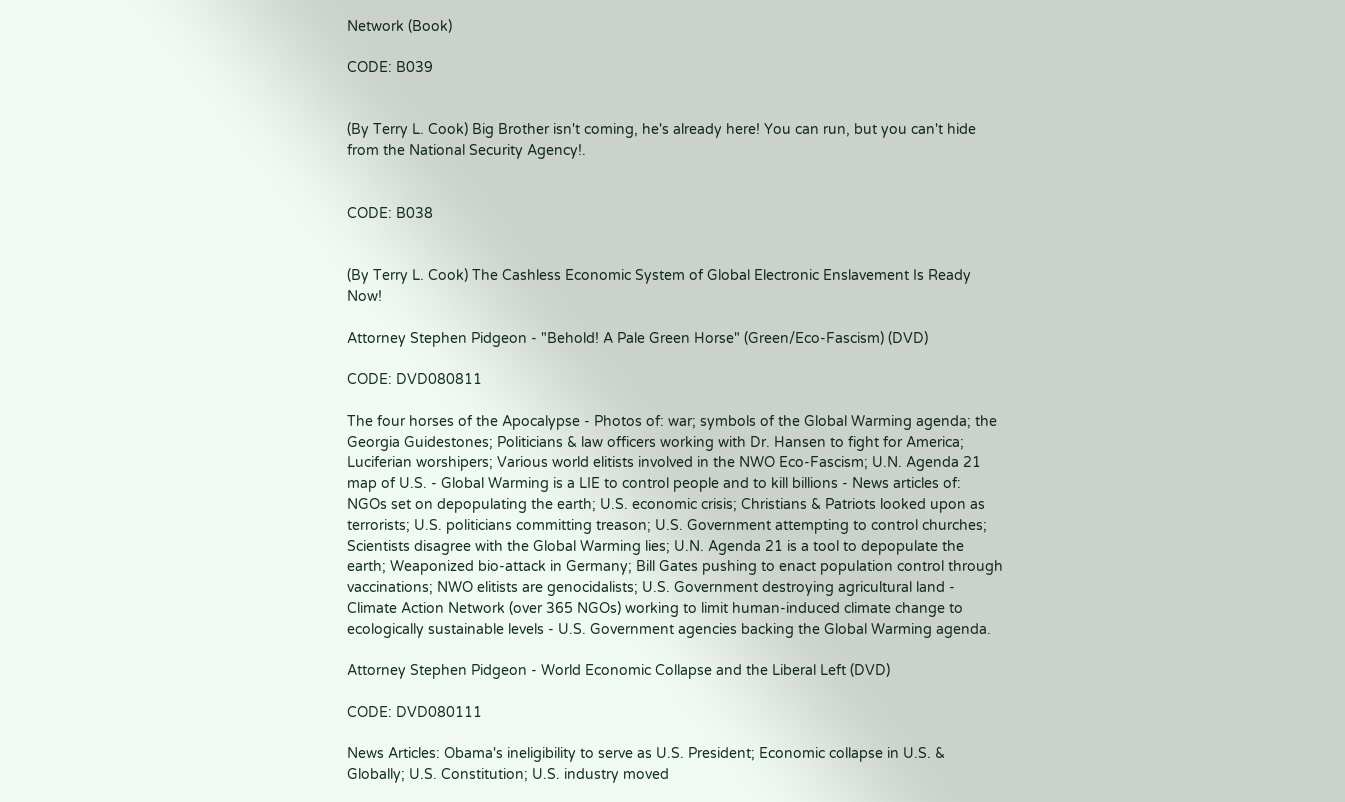Network (Book)

CODE: B039


(By Terry L. Cook) Big Brother isn't coming, he's already here! You can run, but you can't hide from the National Security Agency!.


CODE: B038


(By Terry L. Cook) The Cashless Economic System of Global Electronic Enslavement Is Ready Now!

Attorney Stephen Pidgeon - "Behold! A Pale Green Horse" (Green/Eco-Fascism) (DVD)

CODE: DVD080811

The four horses of the Apocalypse - Photos of: war; symbols of the Global Warming agenda; the Georgia Guidestones; Politicians & law officers working with Dr. Hansen to fight for America; Luciferian worshipers; Various world elitists involved in the NWO Eco-Fascism; U.N. Agenda 21 map of U.S. - Global Warming is a LIE to control people and to kill billions - News articles of: NGOs set on depopulating the earth; U.S. economic crisis; Christians & Patriots looked upon as terrorists; U.S. politicians committing treason; U.S. Government attempting to control churches; Scientists disagree with the Global Warming lies; U.N. Agenda 21 is a tool to depopulate the earth; Weaponized bio-attack in Germany; Bill Gates pushing to enact population control through vaccinations; NWO elitists are genocidalists; U.S. Government destroying agricultural land - Climate Action Network (over 365 NGOs) working to limit human-induced climate change to ecologically sustainable levels - U.S. Government agencies backing the Global Warming agenda.

Attorney Stephen Pidgeon - World Economic Collapse and the Liberal Left (DVD)

CODE: DVD080111

News Articles: Obama's ineligibility to serve as U.S. President; Economic collapse in U.S. & Globally; U.S. Constitution; U.S. industry moved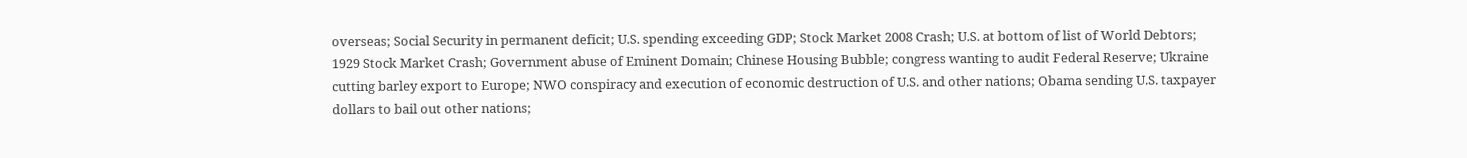overseas; Social Security in permanent deficit; U.S. spending exceeding GDP; Stock Market 2008 Crash; U.S. at bottom of list of World Debtors; 1929 Stock Market Crash; Government abuse of Eminent Domain; Chinese Housing Bubble; congress wanting to audit Federal Reserve; Ukraine cutting barley export to Europe; NWO conspiracy and execution of economic destruction of U.S. and other nations; Obama sending U.S. taxpayer dollars to bail out other nations;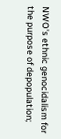NWO's ethnic genocidalism for the purpose of depopulation;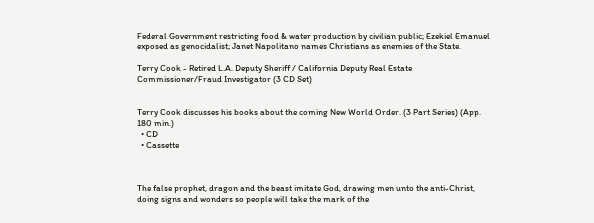Federal Government restricting food & water production by civilian public; Ezekiel Emanuel exposed as genocidalist; Janet Napolitano names Christians as enemies of the State.

Terry Cook - Retired L.A. Deputy Sheriff / California Deputy Real Estate Commissioner/Fraud Investigator (3 CD Set)


Terry Cook discusses his books about the coming New World Order. (3 Part Series) (App. 180 min.)
  • CD
  • Cassette



The false prophet, dragon and the beast imitate God, drawing men unto the anti-Christ, doing signs and wonders so people will take the mark of the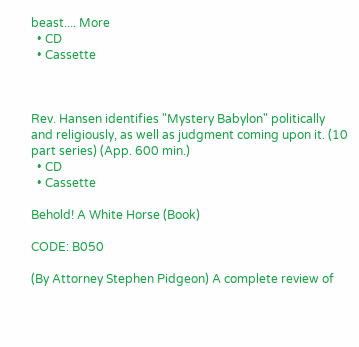beast.... More
  • CD
  • Cassette



Rev. Hansen identifies "Mystery Babylon" politically and religiously, as well as judgment coming upon it. (10 part series) (App. 600 min.)
  • CD
  • Cassette

Behold! A White Horse (Book)

CODE: B050

(By Attorney Stephen Pidgeon) A complete review of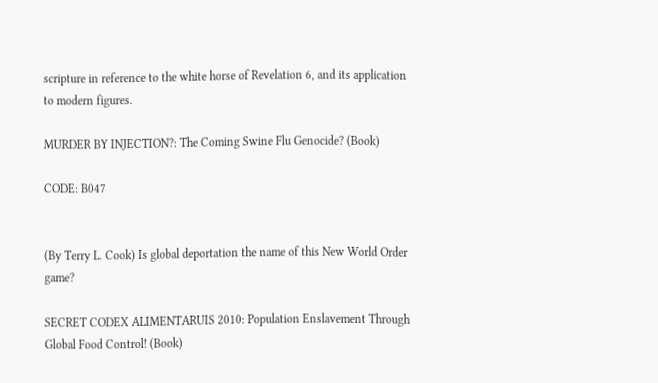scripture in reference to the white horse of Revelation 6, and its application to modern figures.

MURDER BY INJECTION?: The Coming Swine Flu Genocide? (Book)

CODE: B047


(By Terry L. Cook) Is global deportation the name of this New World Order game?

SECRET CODEX ALIMENTARUIS 2010: Population Enslavement Through Global Food Control! (Book)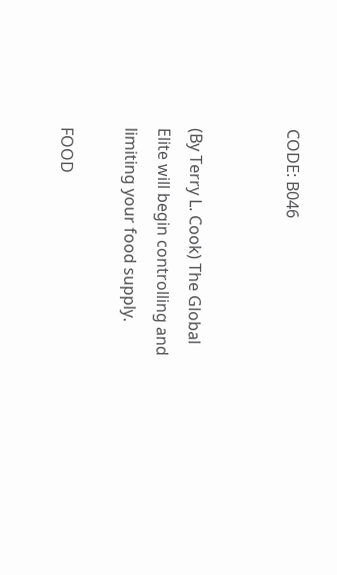CODE: B046


(By Terry L. Cook) The Global Elite will begin controlling and limiting your food supply.

FOOD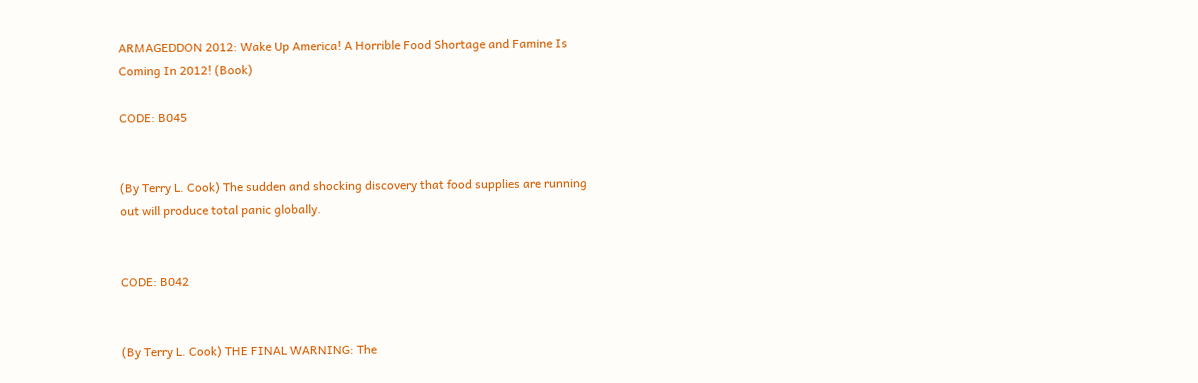ARMAGEDDON 2012: Wake Up America! A Horrible Food Shortage and Famine Is Coming In 2012! (Book)

CODE: B045


(By Terry L. Cook) The sudden and shocking discovery that food supplies are running out will produce total panic globally.


CODE: B042


(By Terry L. Cook) THE FINAL WARNING: The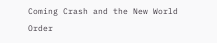Coming Crash and the New World Order